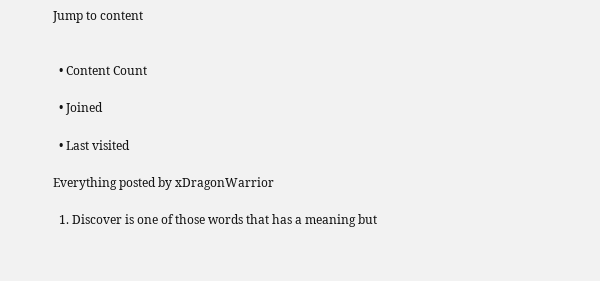Jump to content


  • Content Count

  • Joined

  • Last visited

Everything posted by xDragonWarrior

  1. Discover is one of those words that has a meaning but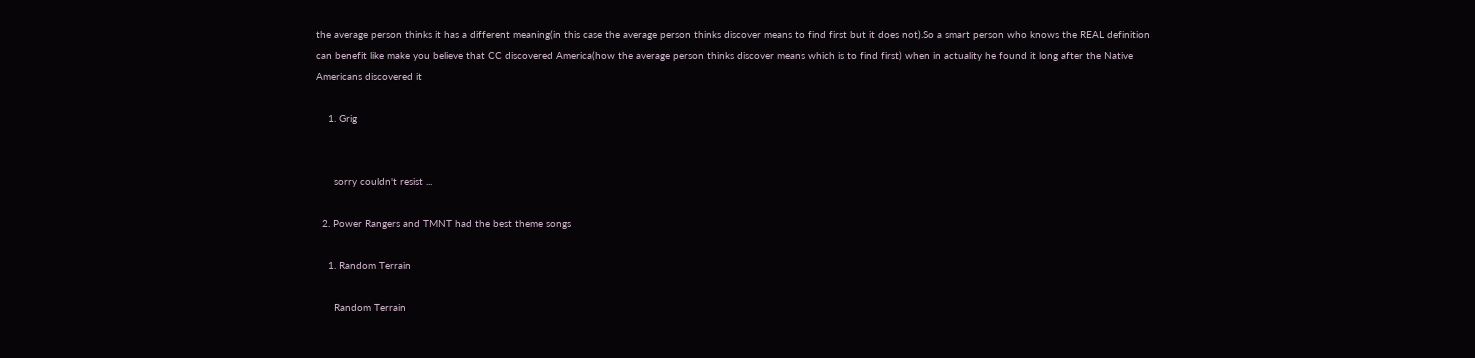the average person thinks it has a different meaning(in this case the average person thinks discover means to find first but it does not).So a smart person who knows the REAL definition can benefit like make you believe that CC discovered America(how the average person thinks discover means which is to find first) when in actuality he found it long after the Native Americans discovered it

    1. Grig


      sorry couldn't resist ...

  2. Power Rangers and TMNT had the best theme songs

    1. Random Terrain

      Random Terrain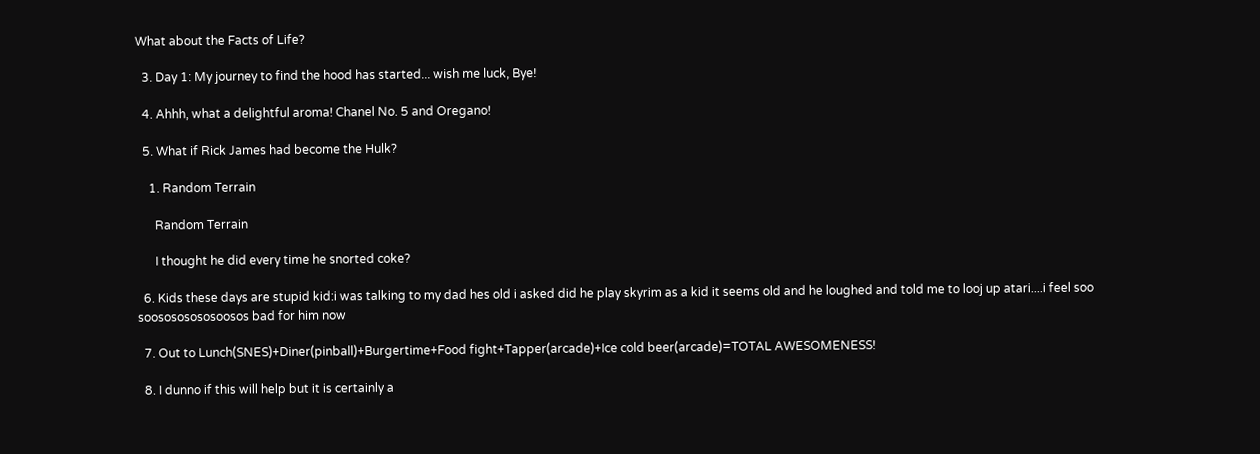What about the Facts of Life?

  3. Day 1: My journey to find the hood has started... wish me luck, Bye!

  4. Ahhh, what a delightful aroma! Chanel No. 5 and Oregano!

  5. What if Rick James had become the Hulk?

    1. Random Terrain

      Random Terrain

      I thought he did every time he snorted coke?

  6. Kids these days are stupid kid:i was talking to my dad hes old i asked did he play skyrim as a kid it seems old and he loughed and told me to looj up atari....i feel soo soosososososoosos bad for him now

  7. Out to Lunch(SNES)+Diner(pinball)+Burgertime+Food fight+Tapper(arcade)+Ice cold beer(arcade)=TOTAL AWESOMENESS!

  8. I dunno if this will help but it is certainly a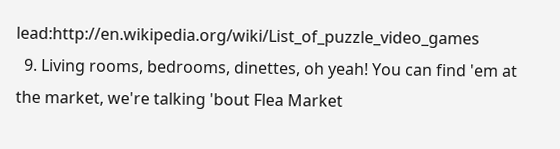lead:http://en.wikipedia.org/wiki/List_of_puzzle_video_games
  9. Living rooms, bedrooms, dinettes, oh yeah! You can find 'em at the market, we're talking 'bout Flea Market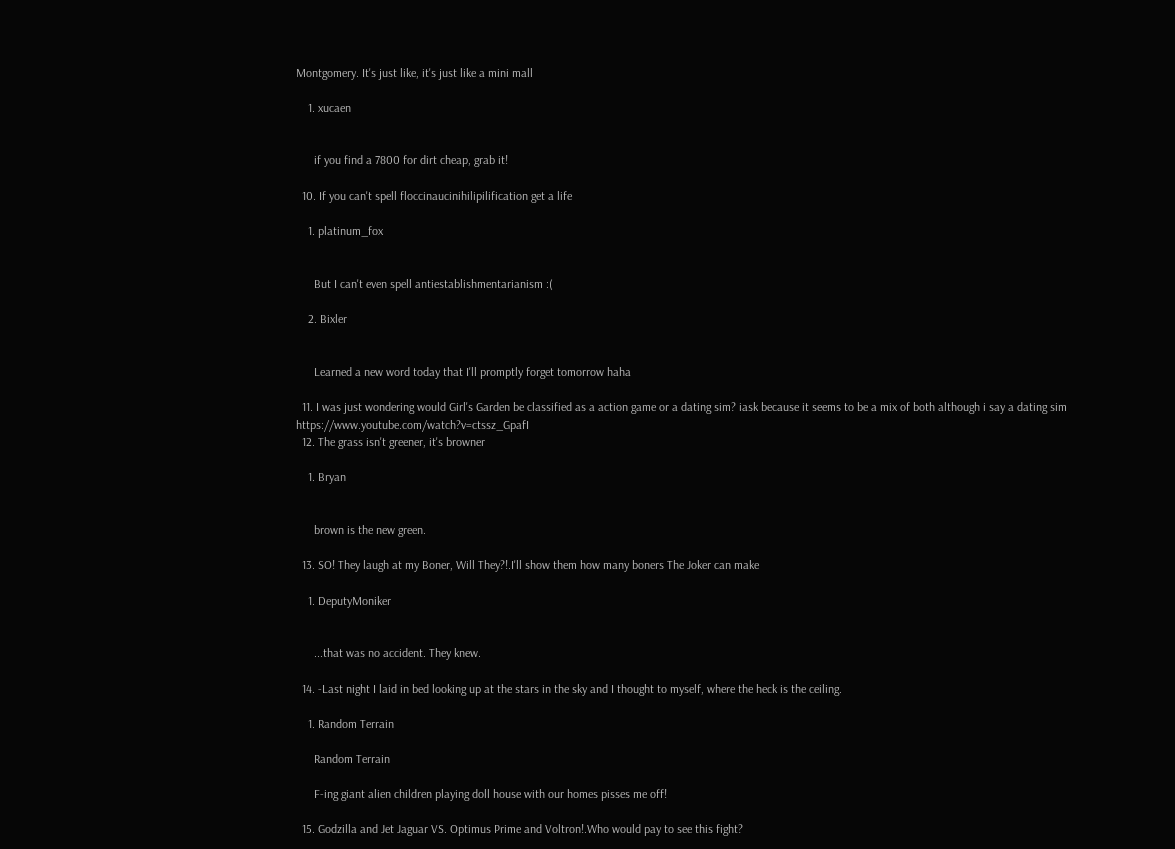Montgomery. It's just like, it's just like a mini mall

    1. xucaen


      if you find a 7800 for dirt cheap, grab it!

  10. If you can't spell floccinaucinihilipilification get a life

    1. platinum_fox


      But I can't even spell antiestablishmentarianism :(

    2. Bixler


      Learned a new word today that I'll promptly forget tomorrow haha

  11. I was just wondering would Girl's Garden be classified as a action game or a dating sim? iask because it seems to be a mix of both although i say a dating sim https://www.youtube.com/watch?v=ctssz_GpafI
  12. The grass isn't greener, it's browner

    1. Bryan


      brown is the new green.

  13. SO! They laugh at my Boner, Will They?!.I'll show them how many boners The Joker can make

    1. DeputyMoniker


      ...that was no accident. They knew.

  14. -Last night I laid in bed looking up at the stars in the sky and I thought to myself, where the heck is the ceiling.

    1. Random Terrain

      Random Terrain

      F-ing giant alien children playing doll house with our homes pisses me off!

  15. Godzilla and Jet Jaguar VS. Optimus Prime and Voltron!.Who would pay to see this fight?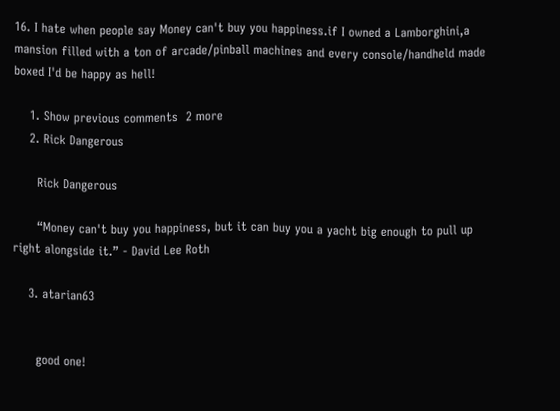16. I hate when people say Money can't buy you happiness.if I owned a Lamborghini,a mansion filled with a ton of arcade/pinball machines and every console/handheld made boxed I'd be happy as hell!

    1. Show previous comments  2 more
    2. Rick Dangerous

      Rick Dangerous

      “Money can't buy you happiness, but it can buy you a yacht big enough to pull up right alongside it.” - David Lee Roth

    3. atarian63


      good one!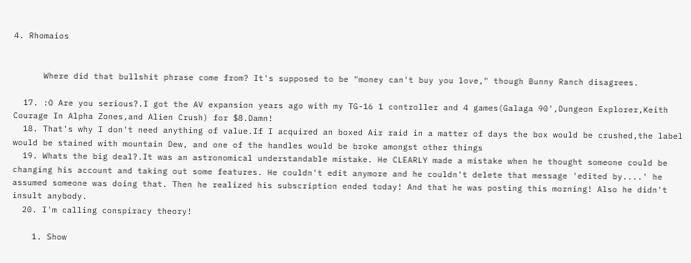4. Rhomaios


      Where did that bullshit phrase come from? It's supposed to be "money can't buy you love," though Bunny Ranch disagrees.

  17. :O Are you serious?.I got the AV expansion years ago with my TG-16 1 controller and 4 games(Galaga 90',Dungeon Explorer,Keith Courage In Alpha Zones,and Alien Crush) for $8.Damn!
  18. That's why I don't need anything of value.If I acquired an boxed Air raid in a matter of days the box would be crushed,the label would be stained with mountain Dew, and one of the handles would be broke amongst other things
  19. Whats the big deal?.It was an astronomical understandable mistake. He CLEARLY made a mistake when he thought someone could be changing his account and taking out some features. He couldn't edit anymore and he couldn't delete that message 'edited by....' he assumed someone was doing that. Then he realized his subscription ended today! And that he was posting this morning! Also he didn't insult anybody.
  20. I'm calling conspiracy theory!

    1. Show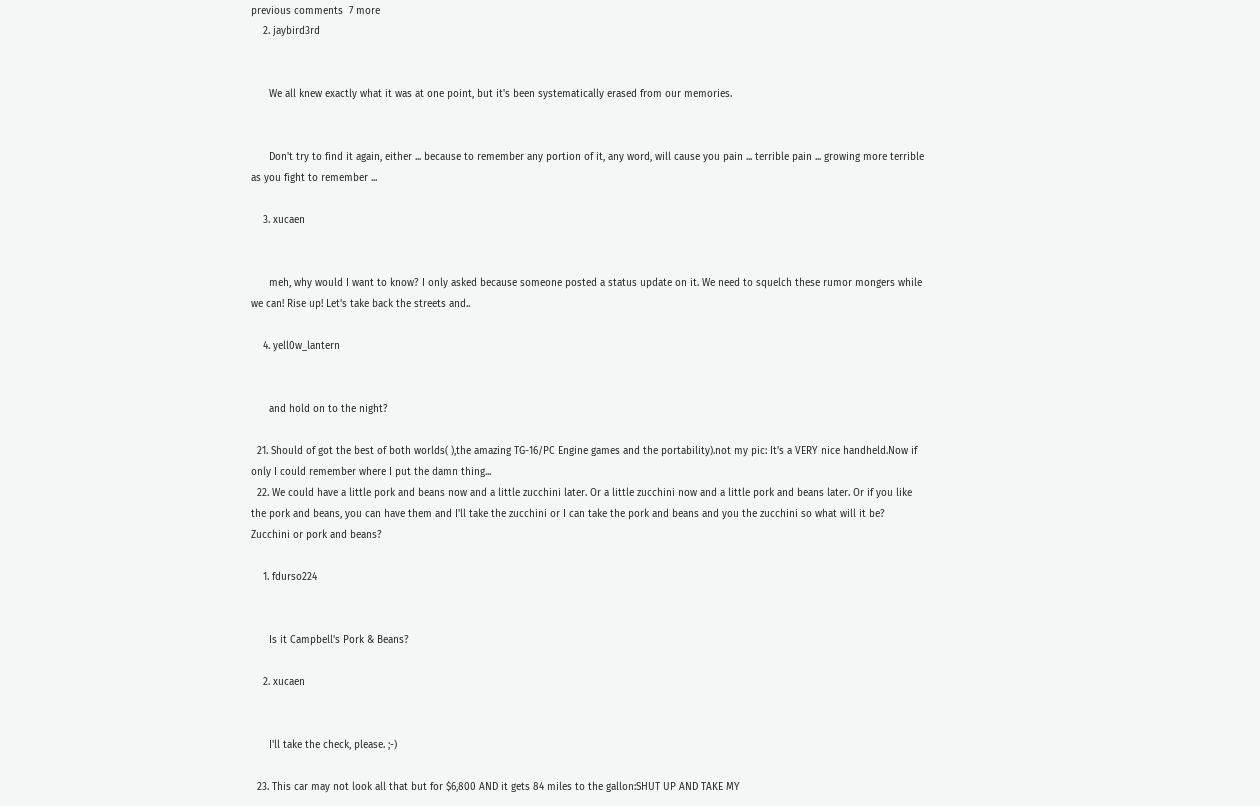previous comments  7 more
    2. jaybird3rd


      We all knew exactly what it was at one point, but it's been systematically erased from our memories.


      Don't try to find it again, either ... because to remember any portion of it, any word, will cause you pain ... terrible pain ... growing more terrible as you fight to remember ...

    3. xucaen


      meh, why would I want to know? I only asked because someone posted a status update on it. We need to squelch these rumor mongers while we can! Rise up! Let's take back the streets and..

    4. yell0w_lantern


      and hold on to the night?

  21. Should of got the best of both worlds( ),the amazing TG-16/PC Engine games and the portability).not my pic: It's a VERY nice handheld.Now if only I could remember where I put the damn thing...
  22. We could have a little pork and beans now and a little zucchini later. Or a little zucchini now and a little pork and beans later. Or if you like the pork and beans, you can have them and I'll take the zucchini or I can take the pork and beans and you the zucchini so what will it be? Zucchini or pork and beans?

    1. fdurso224


      Is it Campbell's Pork & Beans?

    2. xucaen


      I'll take the check, please. ;-)

  23. This car may not look all that but for $6,800 AND it gets 84 miles to the gallon:SHUT UP AND TAKE MY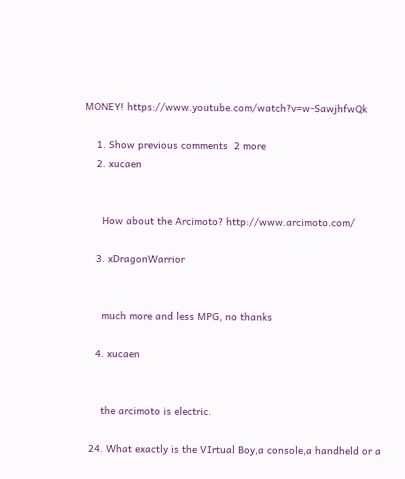MONEY! https://www.youtube.com/watch?v=w-SawjhfwQk

    1. Show previous comments  2 more
    2. xucaen


      How about the Arcimoto? http://www.arcimoto.com/

    3. xDragonWarrior


      much more and less MPG, no thanks

    4. xucaen


      the arcimoto is electric.

  24. What exactly is the VIrtual Boy,a console,a handheld or a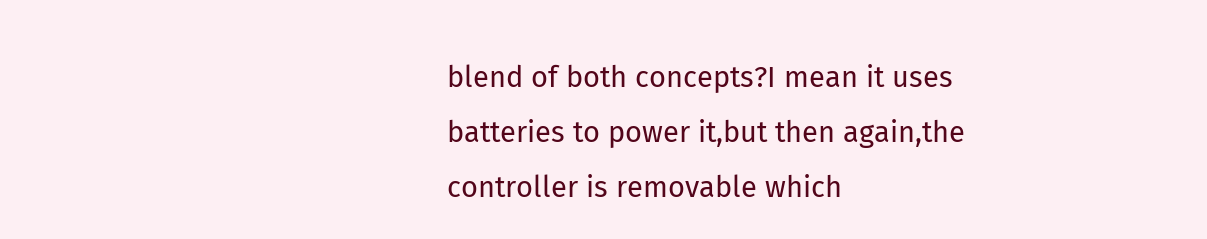blend of both concepts?I mean it uses batteries to power it,but then again,the controller is removable which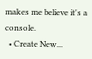makes me believe it's a console.
  • Create New...